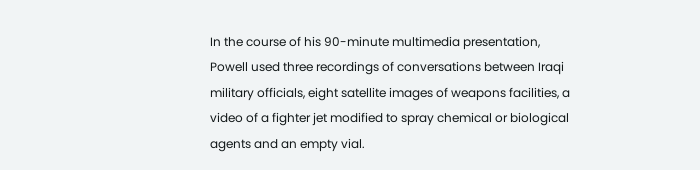In the course of his 90-minute multimedia presentation, Powell used three recordings of conversations between Iraqi military officials, eight satellite images of weapons facilities, a video of a fighter jet modified to spray chemical or biological agents and an empty vial.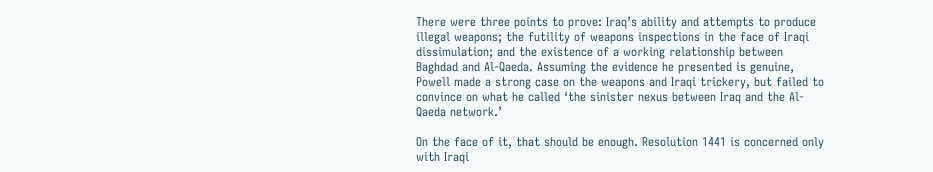There were three points to prove: Iraq’s ability and attempts to produce illegal weapons; the futility of weapons inspections in the face of Iraqi dissimulation; and the existence of a working relationship between Baghdad and Al-Qaeda. Assuming the evidence he presented is genuine, Powell made a strong case on the weapons and Iraqi trickery, but failed to convince on what he called ‘the sinister nexus between Iraq and the Al-Qaeda network.’

On the face of it, that should be enough. Resolution 1441 is concerned only with Iraqi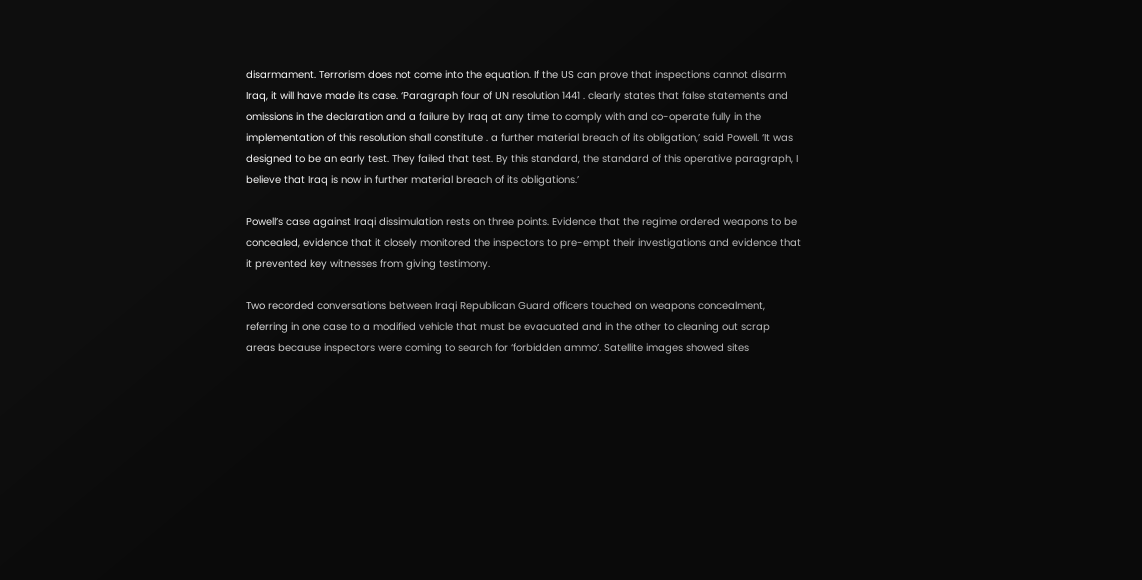disarmament. Terrorism does not come into the equation. If the US can prove that inspections cannot disarm Iraq, it will have made its case. ‘Paragraph four of UN resolution 1441 . clearly states that false statements and omissions in the declaration and a failure by Iraq at any time to comply with and co-operate fully in the implementation of this resolution shall constitute . a further material breach of its obligation,’ said Powell. ‘It was designed to be an early test. They failed that test. By this standard, the standard of this operative paragraph, I believe that Iraq is now in further material breach of its obligations.’

Powell’s case against Iraqi dissimulation rests on three points. Evidence that the regime ordered weapons to be concealed, evidence that it closely monitored the inspectors to pre-empt their investigations and evidence that it prevented key witnesses from giving testimony.

Two recorded conversations between Iraqi Republican Guard officers touched on weapons concealment, referring in one case to a modified vehicle that must be evacuated and in the other to cleaning out scrap areas because inspectors were coming to search for ‘forbidden ammo’. Satellite images showed sites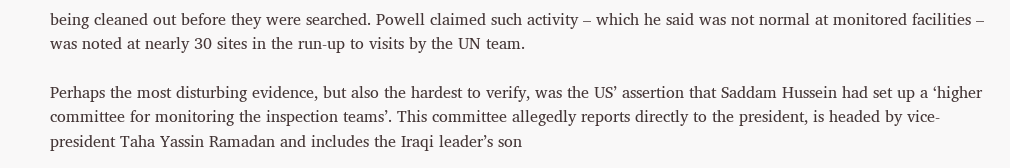being cleaned out before they were searched. Powell claimed such activity – which he said was not normal at monitored facilities – was noted at nearly 30 sites in the run-up to visits by the UN team.

Perhaps the most disturbing evidence, but also the hardest to verify, was the US’ assertion that Saddam Hussein had set up a ‘higher committee for monitoring the inspection teams’. This committee allegedly reports directly to the president, is headed by vice-president Taha Yassin Ramadan and includes the Iraqi leader’s son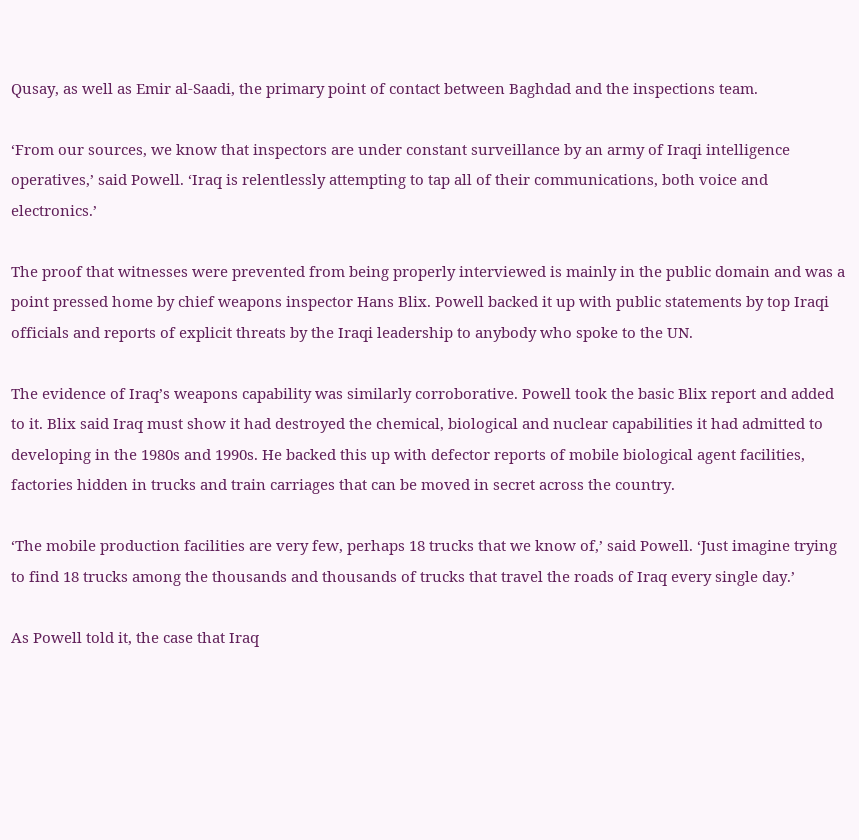Qusay, as well as Emir al-Saadi, the primary point of contact between Baghdad and the inspections team.

‘From our sources, we know that inspectors are under constant surveillance by an army of Iraqi intelligence operatives,’ said Powell. ‘Iraq is relentlessly attempting to tap all of their communications, both voice and electronics.’

The proof that witnesses were prevented from being properly interviewed is mainly in the public domain and was a point pressed home by chief weapons inspector Hans Blix. Powell backed it up with public statements by top Iraqi officials and reports of explicit threats by the Iraqi leadership to anybody who spoke to the UN.

The evidence of Iraq’s weapons capability was similarly corroborative. Powell took the basic Blix report and added to it. Blix said Iraq must show it had destroyed the chemical, biological and nuclear capabilities it had admitted to developing in the 1980s and 1990s. He backed this up with defector reports of mobile biological agent facilities, factories hidden in trucks and train carriages that can be moved in secret across the country.

‘The mobile production facilities are very few, perhaps 18 trucks that we know of,’ said Powell. ‘Just imagine trying to find 18 trucks among the thousands and thousands of trucks that travel the roads of Iraq every single day.’

As Powell told it, the case that Iraq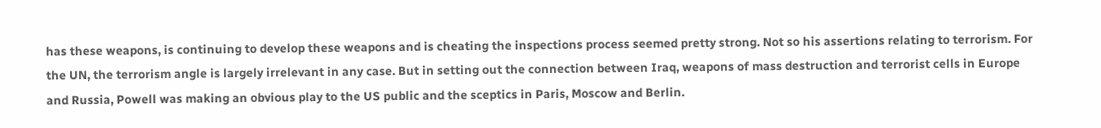has these weapons, is continuing to develop these weapons and is cheating the inspections process seemed pretty strong. Not so his assertions relating to terrorism. For the UN, the terrorism angle is largely irrelevant in any case. But in setting out the connection between Iraq, weapons of mass destruction and terrorist cells in Europe and Russia, Powell was making an obvious play to the US public and the sceptics in Paris, Moscow and Berlin.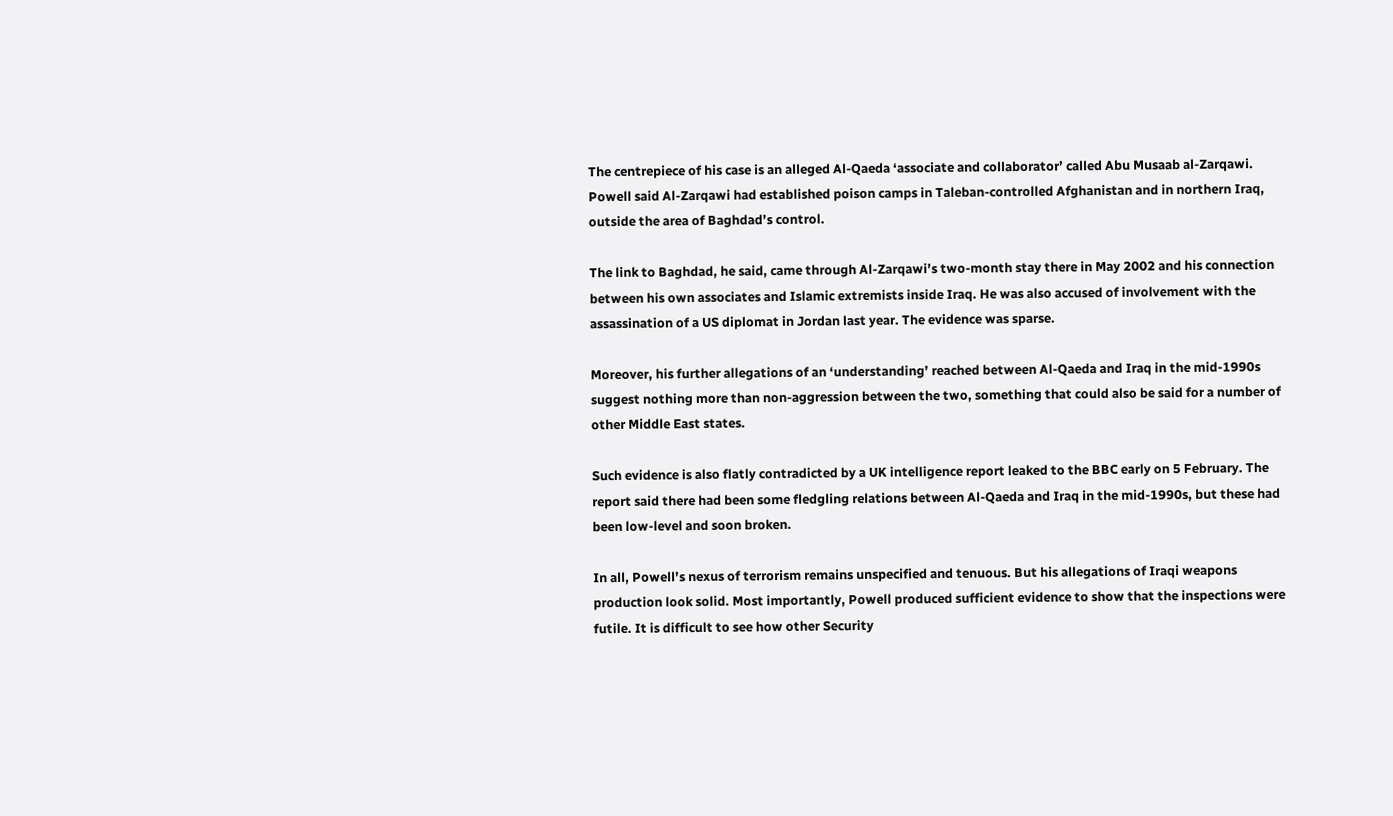The centrepiece of his case is an alleged Al-Qaeda ‘associate and collaborator’ called Abu Musaab al-Zarqawi. Powell said Al-Zarqawi had established poison camps in Taleban-controlled Afghanistan and in northern Iraq, outside the area of Baghdad’s control.

The link to Baghdad, he said, came through Al-Zarqawi’s two-month stay there in May 2002 and his connection between his own associates and Islamic extremists inside Iraq. He was also accused of involvement with the assassination of a US diplomat in Jordan last year. The evidence was sparse.

Moreover, his further allegations of an ‘understanding’ reached between Al-Qaeda and Iraq in the mid-1990s suggest nothing more than non-aggression between the two, something that could also be said for a number of other Middle East states.

Such evidence is also flatly contradicted by a UK intelligence report leaked to the BBC early on 5 February. The report said there had been some fledgling relations between Al-Qaeda and Iraq in the mid-1990s, but these had been low-level and soon broken.

In all, Powell’s nexus of terrorism remains unspecified and tenuous. But his allegations of Iraqi weapons production look solid. Most importantly, Powell produced sufficient evidence to show that the inspections were futile. It is difficult to see how other Security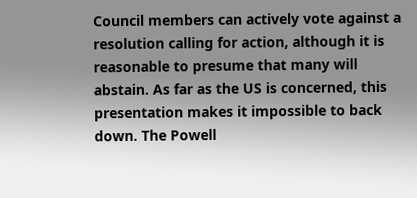Council members can actively vote against a resolution calling for action, although it is reasonable to presume that many will abstain. As far as the US is concerned, this presentation makes it impossible to back down. The Powell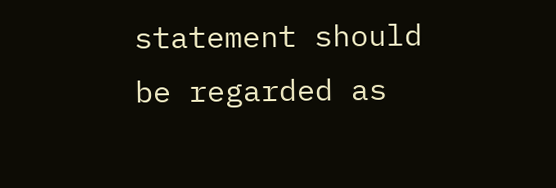statement should be regarded as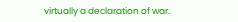virtually a declaration of war.